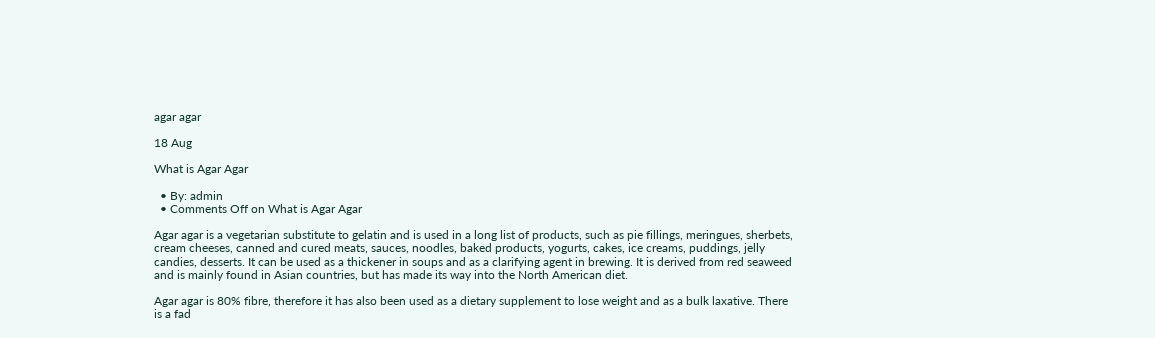agar agar

18 Aug

What is Agar Agar

  • By: admin
  • Comments Off on What is Agar Agar

Agar agar is a vegetarian substitute to gelatin and is used in a long list of products, such as pie fillings, meringues, sherbets, cream cheeses, canned and cured meats, sauces, noodles, baked products, yogurts, cakes, ice creams, puddings, jelly candies, desserts. It can be used as a thickener in soups and as a clarifying agent in brewing. It is derived from red seaweed and is mainly found in Asian countries, but has made its way into the North American diet.

Agar agar is 80% fibre, therefore it has also been used as a dietary supplement to lose weight and as a bulk laxative. There is a fad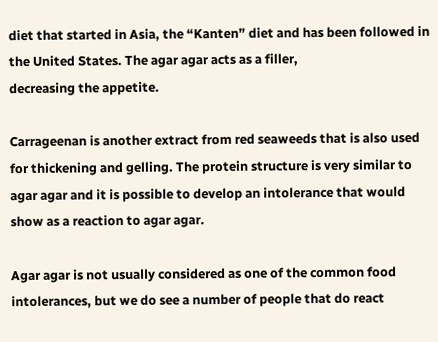diet that started in Asia, the “Kanten” diet and has been followed in the United States. The agar agar acts as a filler,
decreasing the appetite.

Carrageenan is another extract from red seaweeds that is also used for thickening and gelling. The protein structure is very similar to agar agar and it is possible to develop an intolerance that would show as a reaction to agar agar.

Agar agar is not usually considered as one of the common food intolerances, but we do see a number of people that do react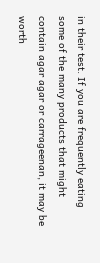in their test. If you are frequently eating some of the many products that might contain agar agar or carrageenan, it may be worth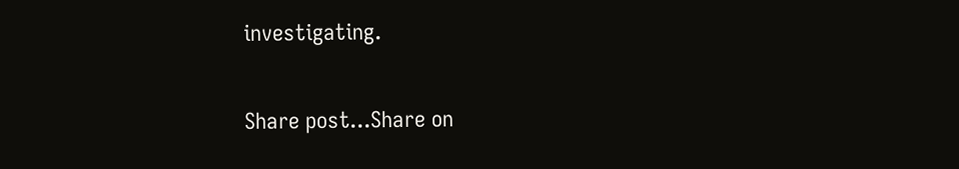investigating.

Share post...Share on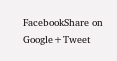FacebookShare on Google+Tweet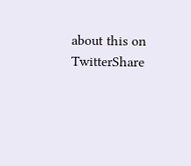about this on TwitterShare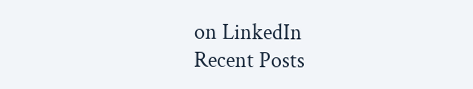on LinkedIn
Recent Posts